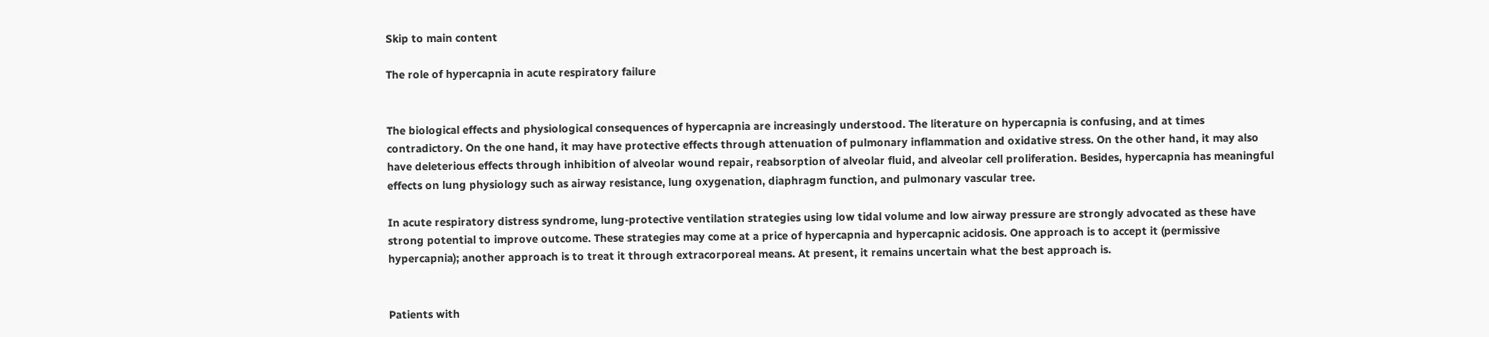Skip to main content

The role of hypercapnia in acute respiratory failure


The biological effects and physiological consequences of hypercapnia are increasingly understood. The literature on hypercapnia is confusing, and at times contradictory. On the one hand, it may have protective effects through attenuation of pulmonary inflammation and oxidative stress. On the other hand, it may also have deleterious effects through inhibition of alveolar wound repair, reabsorption of alveolar fluid, and alveolar cell proliferation. Besides, hypercapnia has meaningful effects on lung physiology such as airway resistance, lung oxygenation, diaphragm function, and pulmonary vascular tree.

In acute respiratory distress syndrome, lung-protective ventilation strategies using low tidal volume and low airway pressure are strongly advocated as these have strong potential to improve outcome. These strategies may come at a price of hypercapnia and hypercapnic acidosis. One approach is to accept it (permissive hypercapnia); another approach is to treat it through extracorporeal means. At present, it remains uncertain what the best approach is.


Patients with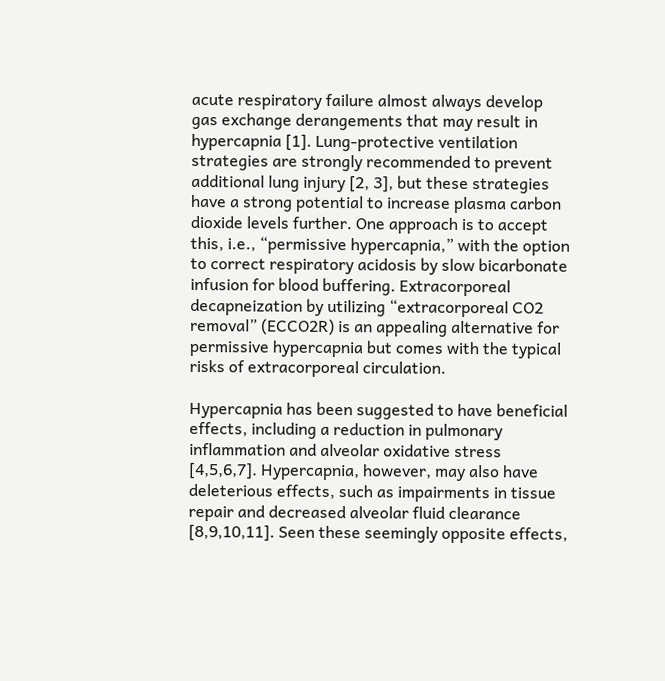acute respiratory failure almost always develop gas exchange derangements that may result in hypercapnia [1]. Lung-protective ventilation strategies are strongly recommended to prevent additional lung injury [2, 3], but these strategies have a strong potential to increase plasma carbon dioxide levels further. One approach is to accept this, i.e., “permissive hypercapnia,” with the option to correct respiratory acidosis by slow bicarbonate infusion for blood buffering. Extracorporeal decapneization by utilizing “extracorporeal CO2 removal” (ECCO2R) is an appealing alternative for permissive hypercapnia but comes with the typical risks of extracorporeal circulation.

Hypercapnia has been suggested to have beneficial effects, including a reduction in pulmonary inflammation and alveolar oxidative stress [4,5,6,7]. Hypercapnia, however, may also have deleterious effects, such as impairments in tissue repair and decreased alveolar fluid clearance [8,9,10,11]. Seen these seemingly opposite effects,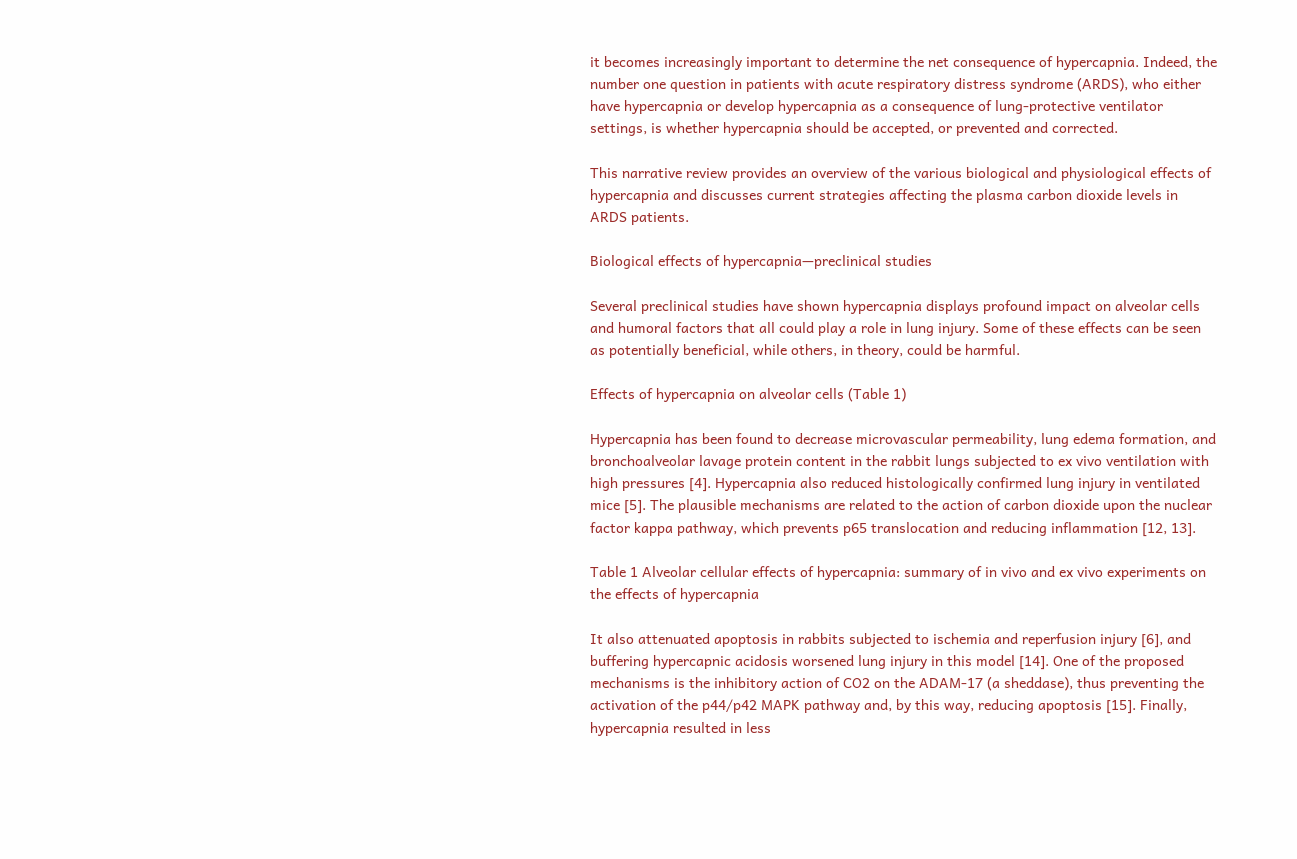it becomes increasingly important to determine the net consequence of hypercapnia. Indeed, the number one question in patients with acute respiratory distress syndrome (ARDS), who either have hypercapnia or develop hypercapnia as a consequence of lung-protective ventilator settings, is whether hypercapnia should be accepted, or prevented and corrected.

This narrative review provides an overview of the various biological and physiological effects of hypercapnia and discusses current strategies affecting the plasma carbon dioxide levels in ARDS patients.

Biological effects of hypercapnia—preclinical studies

Several preclinical studies have shown hypercapnia displays profound impact on alveolar cells and humoral factors that all could play a role in lung injury. Some of these effects can be seen as potentially beneficial, while others, in theory, could be harmful.

Effects of hypercapnia on alveolar cells (Table 1)

Hypercapnia has been found to decrease microvascular permeability, lung edema formation, and bronchoalveolar lavage protein content in the rabbit lungs subjected to ex vivo ventilation with high pressures [4]. Hypercapnia also reduced histologically confirmed lung injury in ventilated mice [5]. The plausible mechanisms are related to the action of carbon dioxide upon the nuclear factor kappa pathway, which prevents p65 translocation and reducing inflammation [12, 13].

Table 1 Alveolar cellular effects of hypercapnia: summary of in vivo and ex vivo experiments on the effects of hypercapnia

It also attenuated apoptosis in rabbits subjected to ischemia and reperfusion injury [6], and buffering hypercapnic acidosis worsened lung injury in this model [14]. One of the proposed mechanisms is the inhibitory action of CO2 on the ADAM-17 (a sheddase), thus preventing the activation of the p44/p42 MAPK pathway and, by this way, reducing apoptosis [15]. Finally, hypercapnia resulted in less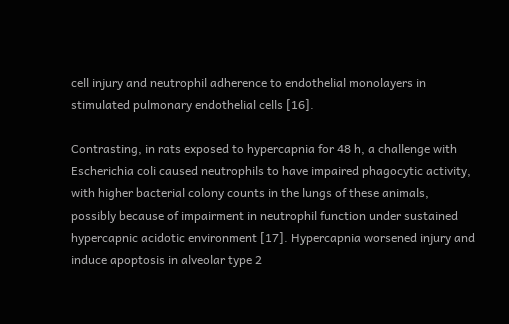cell injury and neutrophil adherence to endothelial monolayers in stimulated pulmonary endothelial cells [16].

Contrasting, in rats exposed to hypercapnia for 48 h, a challenge with Escherichia coli caused neutrophils to have impaired phagocytic activity, with higher bacterial colony counts in the lungs of these animals, possibly because of impairment in neutrophil function under sustained hypercapnic acidotic environment [17]. Hypercapnia worsened injury and induce apoptosis in alveolar type 2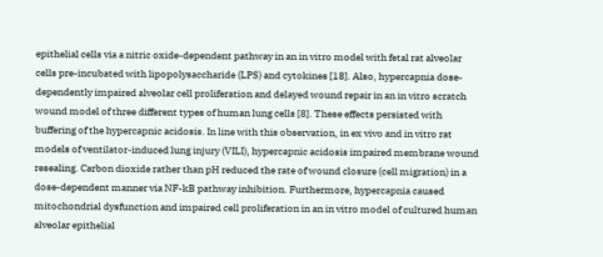epithelial cells via a nitric oxide-dependent pathway in an in vitro model with fetal rat alveolar cells pre-incubated with lipopolysaccharide (LPS) and cytokines [18]. Also, hypercapnia dose-dependently impaired alveolar cell proliferation and delayed wound repair in an in vitro scratch wound model of three different types of human lung cells [8]. These effects persisted with buffering of the hypercapnic acidosis. In line with this observation, in ex vivo and in vitro rat models of ventilator-induced lung injury (VILI), hypercapnic acidosis impaired membrane wound resealing. Carbon dioxide rather than pH reduced the rate of wound closure (cell migration) in a dose-dependent manner via NF-kB pathway inhibition. Furthermore, hypercapnia caused mitochondrial dysfunction and impaired cell proliferation in an in vitro model of cultured human alveolar epithelial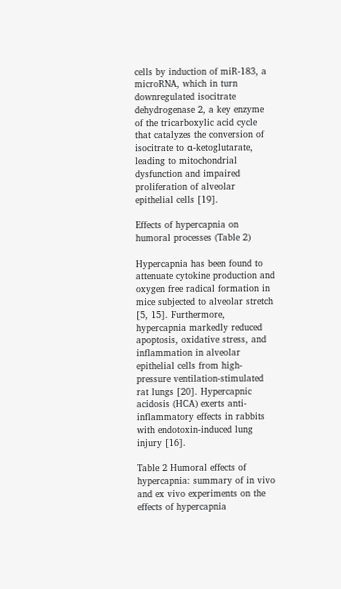cells by induction of miR-183, a microRNA, which in turn downregulated isocitrate dehydrogenase 2, a key enzyme of the tricarboxylic acid cycle that catalyzes the conversion of isocitrate to α-ketoglutarate, leading to mitochondrial dysfunction and impaired proliferation of alveolar epithelial cells [19].

Effects of hypercapnia on humoral processes (Table 2)

Hypercapnia has been found to attenuate cytokine production and oxygen free radical formation in mice subjected to alveolar stretch [5, 15]. Furthermore, hypercapnia markedly reduced apoptosis, oxidative stress, and inflammation in alveolar epithelial cells from high-pressure ventilation-stimulated rat lungs [20]. Hypercapnic acidosis (HCA) exerts anti-inflammatory effects in rabbits with endotoxin-induced lung injury [16].

Table 2 Humoral effects of hypercapnia: summary of in vivo and ex vivo experiments on the effects of hypercapnia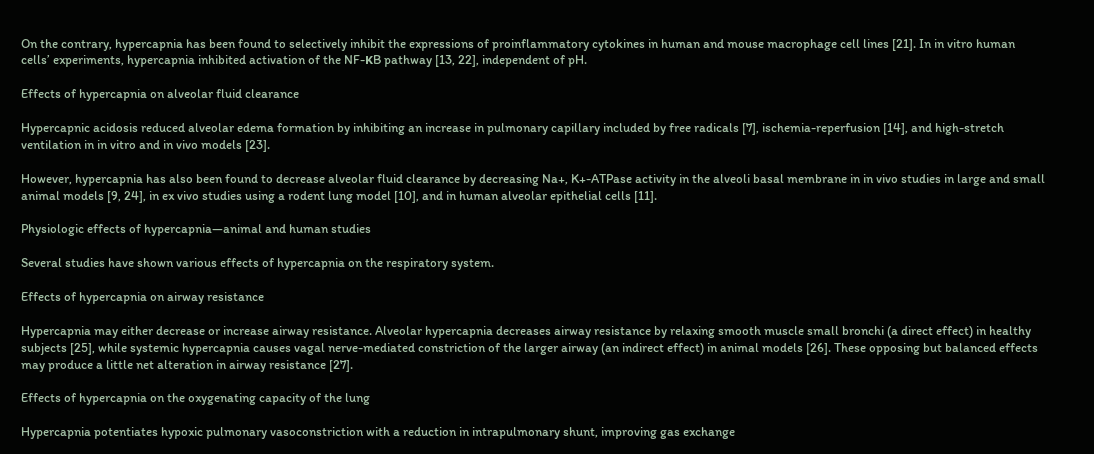On the contrary, hypercapnia has been found to selectively inhibit the expressions of proinflammatory cytokines in human and mouse macrophage cell lines [21]. In in vitro human cells’ experiments, hypercapnia inhibited activation of the NF-κB pathway [13, 22], independent of pH.

Effects of hypercapnia on alveolar fluid clearance

Hypercapnic acidosis reduced alveolar edema formation by inhibiting an increase in pulmonary capillary included by free radicals [7], ischemia-reperfusion [14], and high-stretch ventilation in in vitro and in vivo models [23].

However, hypercapnia has also been found to decrease alveolar fluid clearance by decreasing Na+, K+-ATPase activity in the alveoli basal membrane in in vivo studies in large and small animal models [9, 24], in ex vivo studies using a rodent lung model [10], and in human alveolar epithelial cells [11].

Physiologic effects of hypercapnia—animal and human studies

Several studies have shown various effects of hypercapnia on the respiratory system.

Effects of hypercapnia on airway resistance

Hypercapnia may either decrease or increase airway resistance. Alveolar hypercapnia decreases airway resistance by relaxing smooth muscle small bronchi (a direct effect) in healthy subjects [25], while systemic hypercapnia causes vagal nerve-mediated constriction of the larger airway (an indirect effect) in animal models [26]. These opposing but balanced effects may produce a little net alteration in airway resistance [27].

Effects of hypercapnia on the oxygenating capacity of the lung

Hypercapnia potentiates hypoxic pulmonary vasoconstriction with a reduction in intrapulmonary shunt, improving gas exchange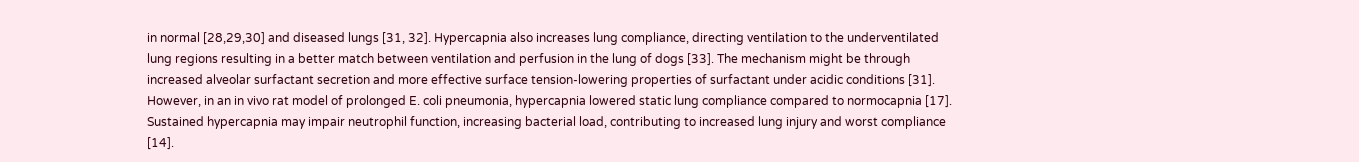in normal [28,29,30] and diseased lungs [31, 32]. Hypercapnia also increases lung compliance, directing ventilation to the underventilated lung regions resulting in a better match between ventilation and perfusion in the lung of dogs [33]. The mechanism might be through increased alveolar surfactant secretion and more effective surface tension-lowering properties of surfactant under acidic conditions [31]. However, in an in vivo rat model of prolonged E. coli pneumonia, hypercapnia lowered static lung compliance compared to normocapnia [17]. Sustained hypercapnia may impair neutrophil function, increasing bacterial load, contributing to increased lung injury and worst compliance [14].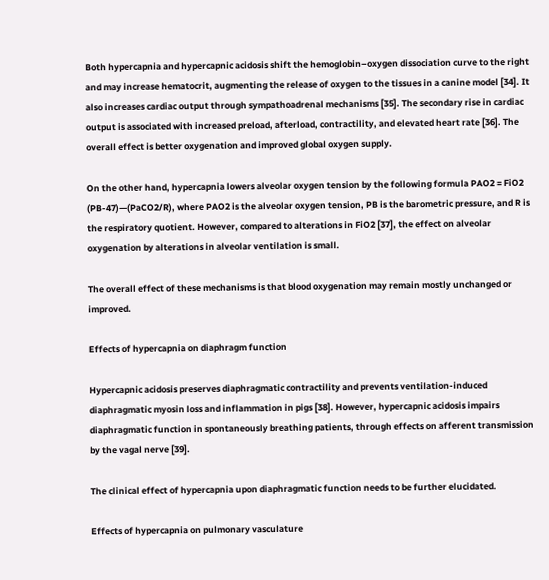Both hypercapnia and hypercapnic acidosis shift the hemoglobin–oxygen dissociation curve to the right and may increase hematocrit, augmenting the release of oxygen to the tissues in a canine model [34]. It also increases cardiac output through sympathoadrenal mechanisms [35]. The secondary rise in cardiac output is associated with increased preload, afterload, contractility, and elevated heart rate [36]. The overall effect is better oxygenation and improved global oxygen supply.

On the other hand, hypercapnia lowers alveolar oxygen tension by the following formula PAO2 = FiO2 (PB-47)—(PaCO2/R), where PAO2 is the alveolar oxygen tension, PB is the barometric pressure, and R is the respiratory quotient. However, compared to alterations in FiO2 [37], the effect on alveolar oxygenation by alterations in alveolar ventilation is small.

The overall effect of these mechanisms is that blood oxygenation may remain mostly unchanged or improved.

Effects of hypercapnia on diaphragm function

Hypercapnic acidosis preserves diaphragmatic contractility and prevents ventilation-induced diaphragmatic myosin loss and inflammation in pigs [38]. However, hypercapnic acidosis impairs diaphragmatic function in spontaneously breathing patients, through effects on afferent transmission by the vagal nerve [39].

The clinical effect of hypercapnia upon diaphragmatic function needs to be further elucidated.

Effects of hypercapnia on pulmonary vasculature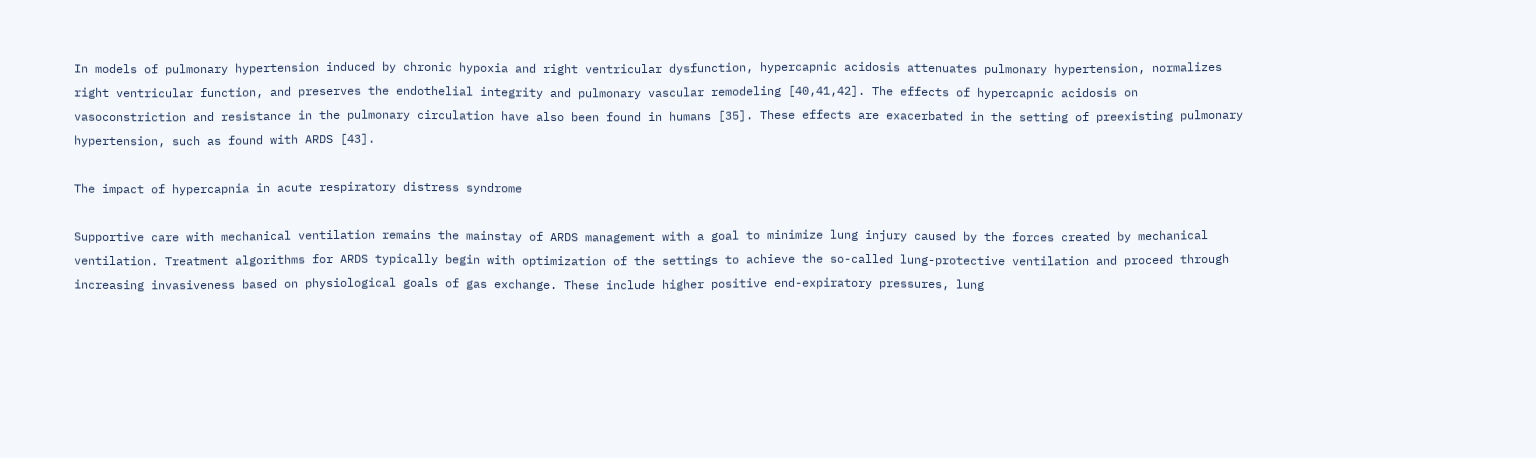In models of pulmonary hypertension induced by chronic hypoxia and right ventricular dysfunction, hypercapnic acidosis attenuates pulmonary hypertension, normalizes right ventricular function, and preserves the endothelial integrity and pulmonary vascular remodeling [40,41,42]. The effects of hypercapnic acidosis on vasoconstriction and resistance in the pulmonary circulation have also been found in humans [35]. These effects are exacerbated in the setting of preexisting pulmonary hypertension, such as found with ARDS [43].

The impact of hypercapnia in acute respiratory distress syndrome

Supportive care with mechanical ventilation remains the mainstay of ARDS management with a goal to minimize lung injury caused by the forces created by mechanical ventilation. Treatment algorithms for ARDS typically begin with optimization of the settings to achieve the so-called lung-protective ventilation and proceed through increasing invasiveness based on physiological goals of gas exchange. These include higher positive end-expiratory pressures, lung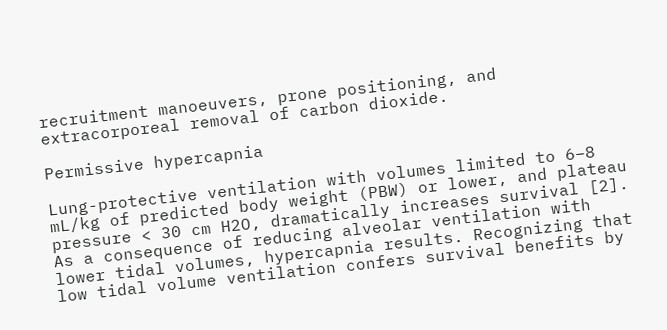recruitment manoeuvers, prone positioning, and extracorporeal removal of carbon dioxide.

Permissive hypercapnia

Lung-protective ventilation with volumes limited to 6–8 mL/kg of predicted body weight (PBW) or lower, and plateau pressure < 30 cm H2O, dramatically increases survival [2]. As a consequence of reducing alveolar ventilation with lower tidal volumes, hypercapnia results. Recognizing that low tidal volume ventilation confers survival benefits by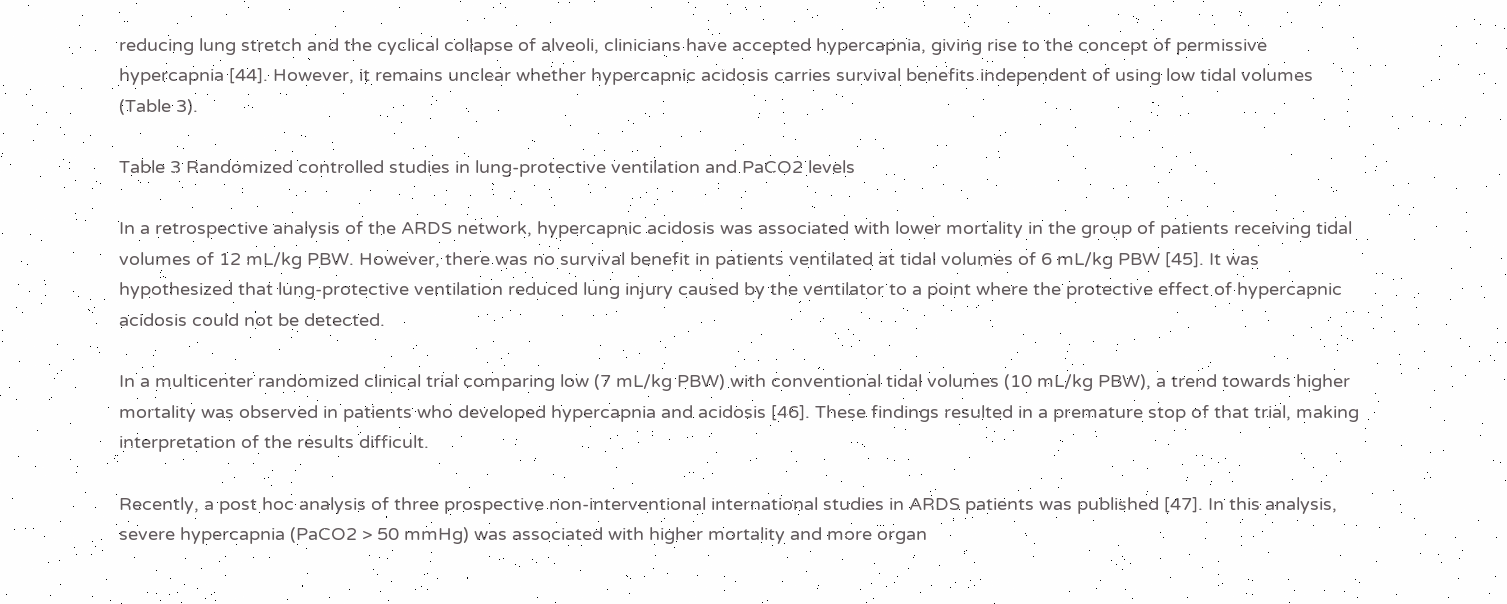reducing lung stretch and the cyclical collapse of alveoli, clinicians have accepted hypercapnia, giving rise to the concept of permissive hypercapnia [44]. However, it remains unclear whether hypercapnic acidosis carries survival benefits independent of using low tidal volumes (Table 3).

Table 3 Randomized controlled studies in lung-protective ventilation and PaCO2 levels

In a retrospective analysis of the ARDS network, hypercapnic acidosis was associated with lower mortality in the group of patients receiving tidal volumes of 12 mL/kg PBW. However, there was no survival benefit in patients ventilated at tidal volumes of 6 mL/kg PBW [45]. It was hypothesized that lung-protective ventilation reduced lung injury caused by the ventilator to a point where the protective effect of hypercapnic acidosis could not be detected.

In a multicenter randomized clinical trial comparing low (7 mL/kg PBW) with conventional tidal volumes (10 mL/kg PBW), a trend towards higher mortality was observed in patients who developed hypercapnia and acidosis [46]. These findings resulted in a premature stop of that trial, making interpretation of the results difficult.

Recently, a post hoc analysis of three prospective non-interventional international studies in ARDS patients was published [47]. In this analysis, severe hypercapnia (PaCO2 > 50 mmHg) was associated with higher mortality and more organ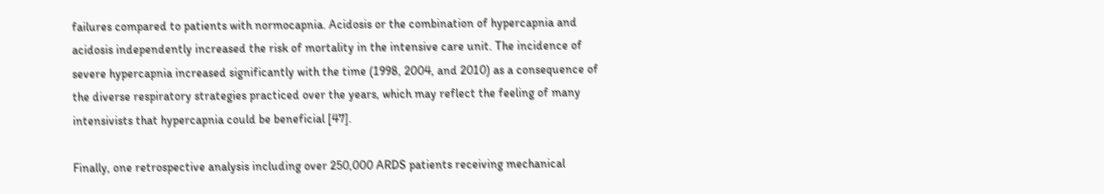failures compared to patients with normocapnia. Acidosis or the combination of hypercapnia and acidosis independently increased the risk of mortality in the intensive care unit. The incidence of severe hypercapnia increased significantly with the time (1998, 2004, and 2010) as a consequence of the diverse respiratory strategies practiced over the years, which may reflect the feeling of many intensivists that hypercapnia could be beneficial [47].

Finally, one retrospective analysis including over 250,000 ARDS patients receiving mechanical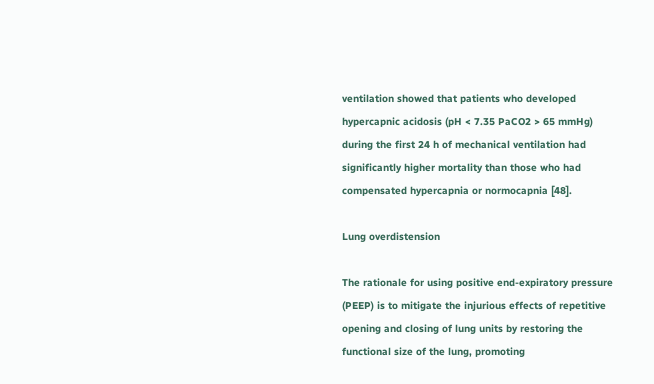ventilation showed that patients who developed hypercapnic acidosis (pH < 7.35 PaCO2 > 65 mmHg) during the first 24 h of mechanical ventilation had significantly higher mortality than those who had compensated hypercapnia or normocapnia [48].

Lung overdistension

The rationale for using positive end-expiratory pressure (PEEP) is to mitigate the injurious effects of repetitive opening and closing of lung units by restoring the functional size of the lung, promoting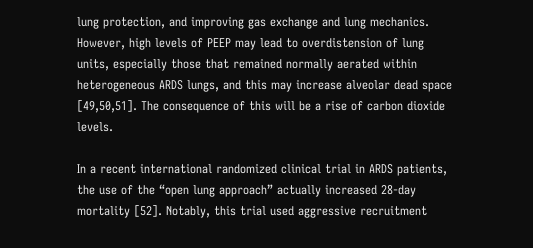lung protection, and improving gas exchange and lung mechanics. However, high levels of PEEP may lead to overdistension of lung units, especially those that remained normally aerated within heterogeneous ARDS lungs, and this may increase alveolar dead space [49,50,51]. The consequence of this will be a rise of carbon dioxide levels.

In a recent international randomized clinical trial in ARDS patients, the use of the “open lung approach” actually increased 28-day mortality [52]. Notably, this trial used aggressive recruitment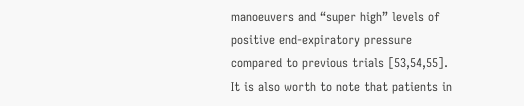manoeuvers and “super high” levels of positive end-expiratory pressure compared to previous trials [53,54,55]. It is also worth to note that patients in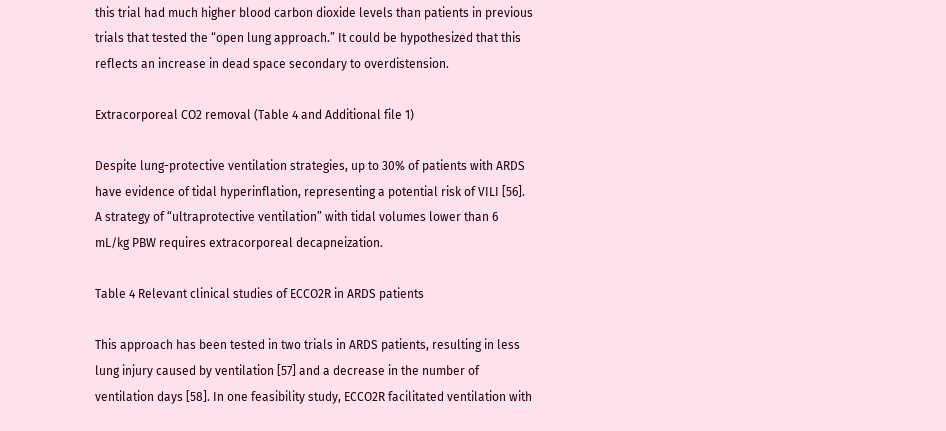this trial had much higher blood carbon dioxide levels than patients in previous trials that tested the “open lung approach.” It could be hypothesized that this reflects an increase in dead space secondary to overdistension.

Extracorporeal CO2 removal (Table 4 and Additional file 1)

Despite lung-protective ventilation strategies, up to 30% of patients with ARDS have evidence of tidal hyperinflation, representing a potential risk of VILI [56]. A strategy of “ultraprotective ventilation” with tidal volumes lower than 6 mL/kg PBW requires extracorporeal decapneization.

Table 4 Relevant clinical studies of ECCO2R in ARDS patients

This approach has been tested in two trials in ARDS patients, resulting in less lung injury caused by ventilation [57] and a decrease in the number of ventilation days [58]. In one feasibility study, ECCO2R facilitated ventilation with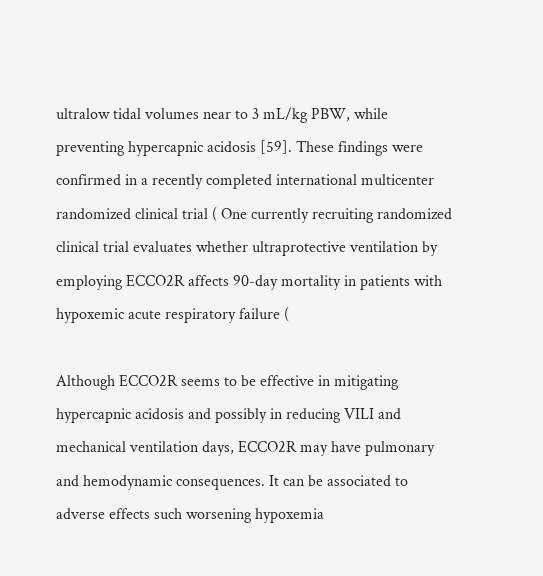ultralow tidal volumes near to 3 mL/kg PBW, while preventing hypercapnic acidosis [59]. These findings were confirmed in a recently completed international multicenter randomized clinical trial ( One currently recruiting randomized clinical trial evaluates whether ultraprotective ventilation by employing ECCO2R affects 90-day mortality in patients with hypoxemic acute respiratory failure (

Although ECCO2R seems to be effective in mitigating hypercapnic acidosis and possibly in reducing VILI and mechanical ventilation days, ECCO2R may have pulmonary and hemodynamic consequences. It can be associated to adverse effects such worsening hypoxemia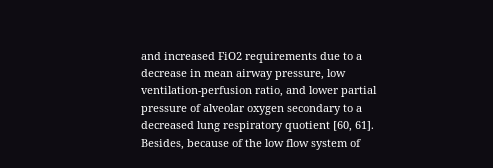and increased FiO2 requirements due to a decrease in mean airway pressure, low ventilation-perfusion ratio, and lower partial pressure of alveolar oxygen secondary to a decreased lung respiratory quotient [60, 61]. Besides, because of the low flow system of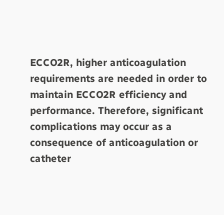ECCO2R, higher anticoagulation requirements are needed in order to maintain ECCO2R efficiency and performance. Therefore, significant complications may occur as a consequence of anticoagulation or catheter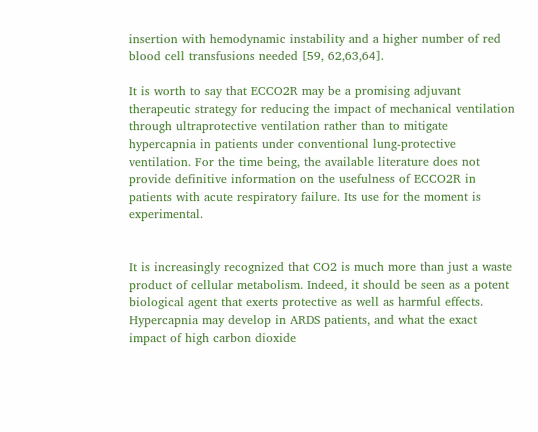insertion with hemodynamic instability and a higher number of red blood cell transfusions needed [59, 62,63,64].

It is worth to say that ECCO2R may be a promising adjuvant therapeutic strategy for reducing the impact of mechanical ventilation through ultraprotective ventilation rather than to mitigate hypercapnia in patients under conventional lung-protective ventilation. For the time being, the available literature does not provide definitive information on the usefulness of ECCO2R in patients with acute respiratory failure. Its use for the moment is experimental.


It is increasingly recognized that CO2 is much more than just a waste product of cellular metabolism. Indeed, it should be seen as a potent biological agent that exerts protective as well as harmful effects. Hypercapnia may develop in ARDS patients, and what the exact impact of high carbon dioxide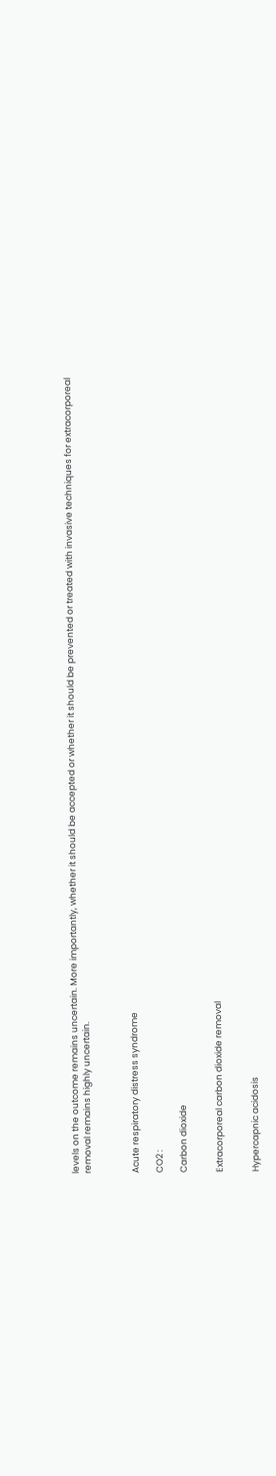levels on the outcome remains uncertain. More importantly, whether it should be accepted or whether it should be prevented or treated with invasive techniques for extracorporeal removal remains highly uncertain.



Acute respiratory distress syndrome

CO2 :

Carbon dioxide


Extracorporeal carbon dioxide removal


Hypercapnic acidosis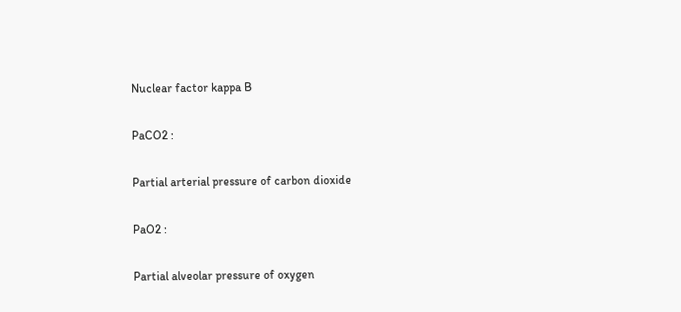Nuclear factor kappa B

PaCO2 :

Partial arterial pressure of carbon dioxide

PaO2 :

Partial alveolar pressure of oxygen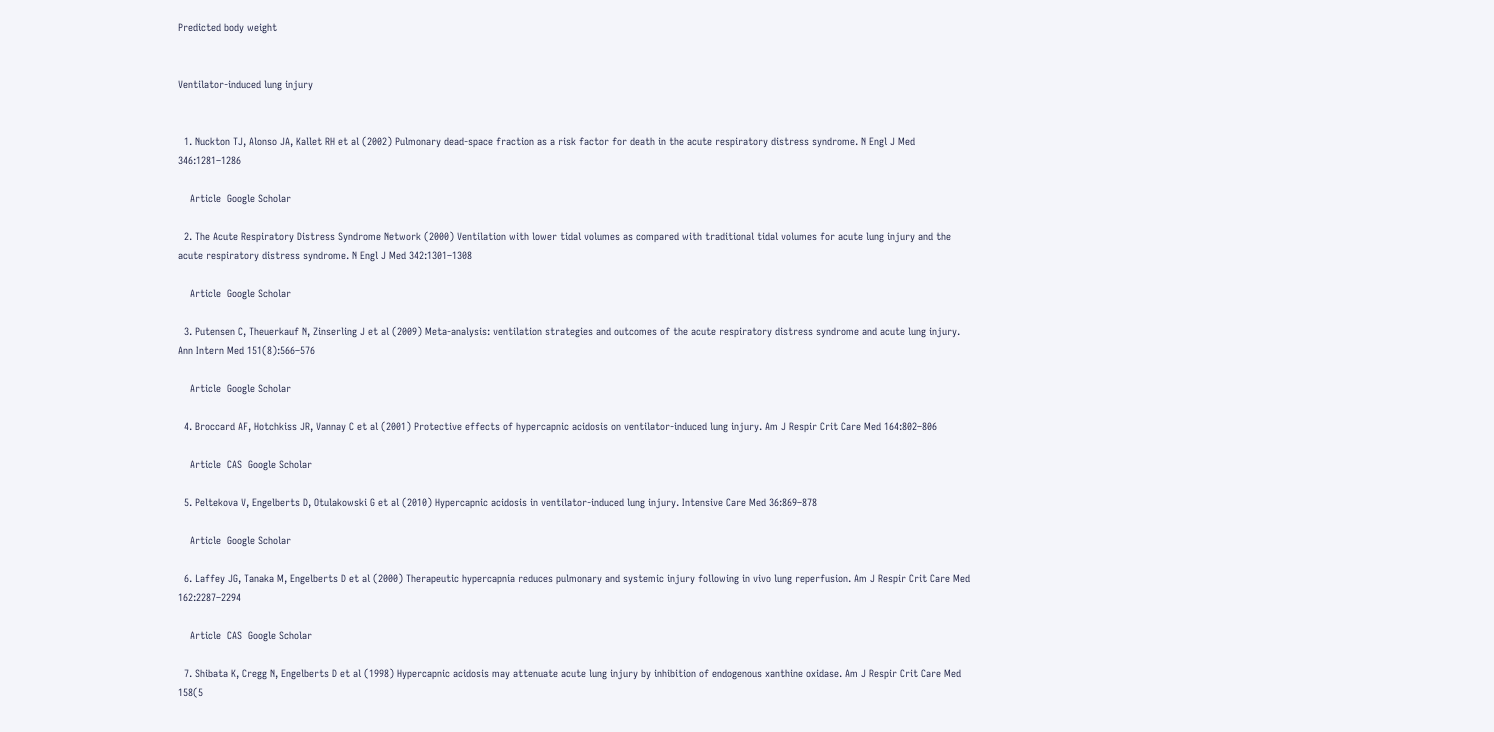Predicted body weight


Ventilator-induced lung injury


  1. Nuckton TJ, Alonso JA, Kallet RH et al (2002) Pulmonary dead-space fraction as a risk factor for death in the acute respiratory distress syndrome. N Engl J Med 346:1281–1286

    Article  Google Scholar

  2. The Acute Respiratory Distress Syndrome Network (2000) Ventilation with lower tidal volumes as compared with traditional tidal volumes for acute lung injury and the acute respiratory distress syndrome. N Engl J Med 342:1301–1308

    Article  Google Scholar

  3. Putensen C, Theuerkauf N, Zinserling J et al (2009) Meta-analysis: ventilation strategies and outcomes of the acute respiratory distress syndrome and acute lung injury. Ann Intern Med 151(8):566–576

    Article  Google Scholar

  4. Broccard AF, Hotchkiss JR, Vannay C et al (2001) Protective effects of hypercapnic acidosis on ventilator-induced lung injury. Am J Respir Crit Care Med 164:802–806

    Article  CAS  Google Scholar

  5. Peltekova V, Engelberts D, Otulakowski G et al (2010) Hypercapnic acidosis in ventilator-induced lung injury. Intensive Care Med 36:869–878

    Article  Google Scholar

  6. Laffey JG, Tanaka M, Engelberts D et al (2000) Therapeutic hypercapnia reduces pulmonary and systemic injury following in vivo lung reperfusion. Am J Respir Crit Care Med 162:2287–2294

    Article  CAS  Google Scholar

  7. Shibata K, Cregg N, Engelberts D et al (1998) Hypercapnic acidosis may attenuate acute lung injury by inhibition of endogenous xanthine oxidase. Am J Respir Crit Care Med 158(5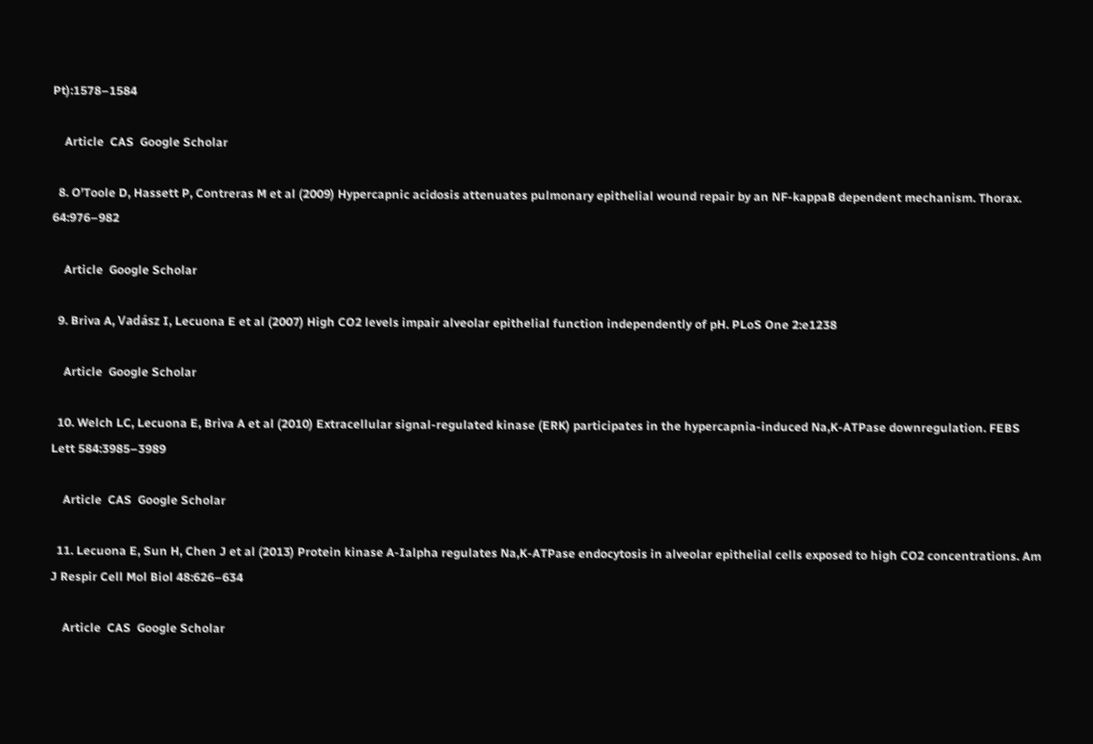Pt):1578–1584

    Article  CAS  Google Scholar

  8. O’Toole D, Hassett P, Contreras M et al (2009) Hypercapnic acidosis attenuates pulmonary epithelial wound repair by an NF-kappaB dependent mechanism. Thorax. 64:976–982

    Article  Google Scholar

  9. Briva A, Vadász I, Lecuona E et al (2007) High CO2 levels impair alveolar epithelial function independently of pH. PLoS One 2:e1238

    Article  Google Scholar

  10. Welch LC, Lecuona E, Briva A et al (2010) Extracellular signal-regulated kinase (ERK) participates in the hypercapnia-induced Na,K-ATPase downregulation. FEBS Lett 584:3985–3989

    Article  CAS  Google Scholar

  11. Lecuona E, Sun H, Chen J et al (2013) Protein kinase A-Ialpha regulates Na,K-ATPase endocytosis in alveolar epithelial cells exposed to high CO2 concentrations. Am J Respir Cell Mol Biol 48:626–634

    Article  CAS  Google Scholar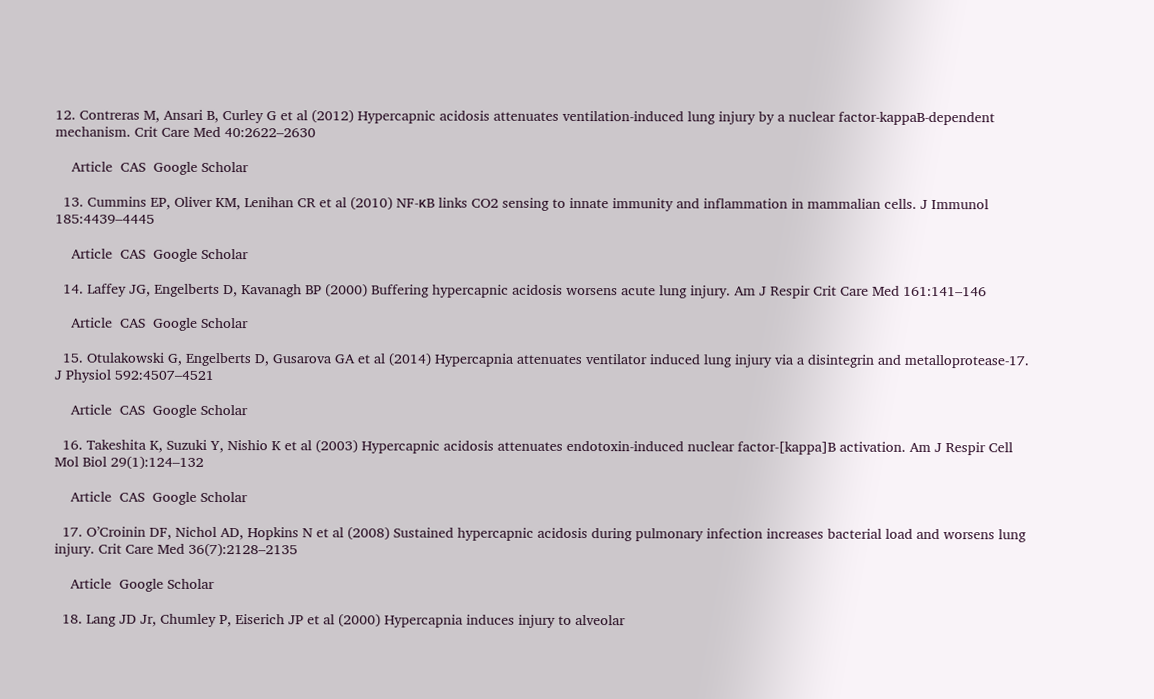12. Contreras M, Ansari B, Curley G et al (2012) Hypercapnic acidosis attenuates ventilation-induced lung injury by a nuclear factor-kappaB-dependent mechanism. Crit Care Med 40:2622–2630

    Article  CAS  Google Scholar

  13. Cummins EP, Oliver KM, Lenihan CR et al (2010) NF-κB links CO2 sensing to innate immunity and inflammation in mammalian cells. J Immunol 185:4439–4445

    Article  CAS  Google Scholar

  14. Laffey JG, Engelberts D, Kavanagh BP (2000) Buffering hypercapnic acidosis worsens acute lung injury. Am J Respir Crit Care Med 161:141–146

    Article  CAS  Google Scholar

  15. Otulakowski G, Engelberts D, Gusarova GA et al (2014) Hypercapnia attenuates ventilator induced lung injury via a disintegrin and metalloprotease-17. J Physiol 592:4507–4521

    Article  CAS  Google Scholar

  16. Takeshita K, Suzuki Y, Nishio K et al (2003) Hypercapnic acidosis attenuates endotoxin-induced nuclear factor-[kappa]B activation. Am J Respir Cell Mol Biol 29(1):124–132

    Article  CAS  Google Scholar

  17. O’Croinin DF, Nichol AD, Hopkins N et al (2008) Sustained hypercapnic acidosis during pulmonary infection increases bacterial load and worsens lung injury. Crit Care Med 36(7):2128–2135

    Article  Google Scholar

  18. Lang JD Jr, Chumley P, Eiserich JP et al (2000) Hypercapnia induces injury to alveolar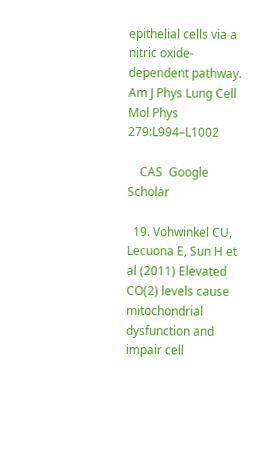epithelial cells via a nitric oxide-dependent pathway. Am J Phys Lung Cell Mol Phys 279:L994–L1002

    CAS  Google Scholar

  19. Vohwinkel CU, Lecuona E, Sun H et al (2011) Elevated CO(2) levels cause mitochondrial dysfunction and impair cell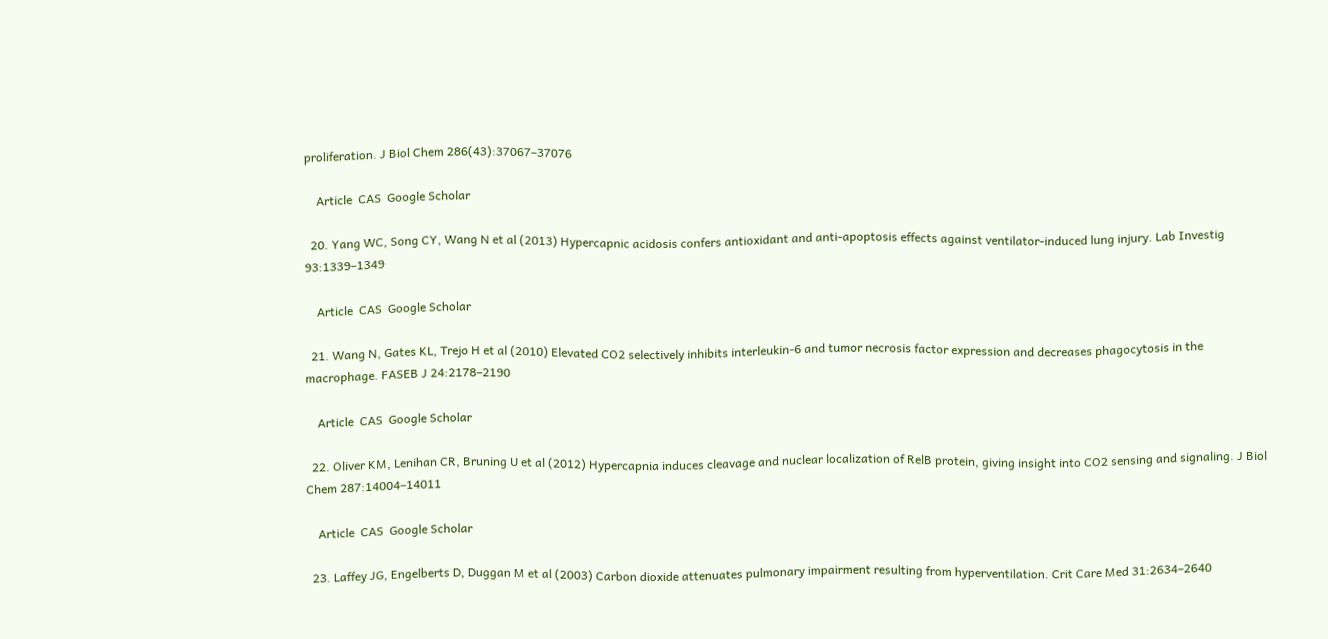proliferation. J Biol Chem 286(43):37067–37076

    Article  CAS  Google Scholar

  20. Yang WC, Song CY, Wang N et al (2013) Hypercapnic acidosis confers antioxidant and anti-apoptosis effects against ventilator-induced lung injury. Lab Investig 93:1339–1349

    Article  CAS  Google Scholar

  21. Wang N, Gates KL, Trejo H et al (2010) Elevated CO2 selectively inhibits interleukin-6 and tumor necrosis factor expression and decreases phagocytosis in the macrophage. FASEB J 24:2178–2190

    Article  CAS  Google Scholar

  22. Oliver KM, Lenihan CR, Bruning U et al (2012) Hypercapnia induces cleavage and nuclear localization of RelB protein, giving insight into CO2 sensing and signaling. J Biol Chem 287:14004–14011

    Article  CAS  Google Scholar

  23. Laffey JG, Engelberts D, Duggan M et al (2003) Carbon dioxide attenuates pulmonary impairment resulting from hyperventilation. Crit Care Med 31:2634–2640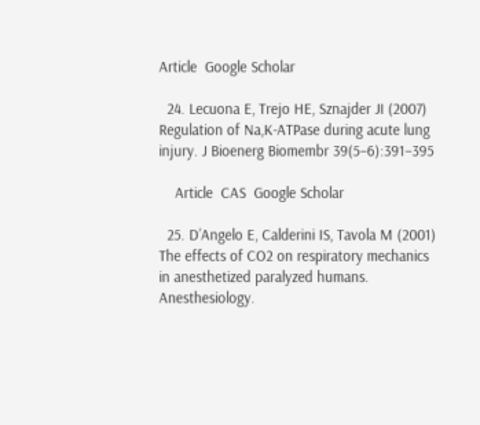Article  Google Scholar

  24. Lecuona E, Trejo HE, Sznajder JI (2007) Regulation of Na,K-ATPase during acute lung injury. J Bioenerg Biomembr 39(5–6):391–395

    Article  CAS  Google Scholar

  25. D’Angelo E, Calderini IS, Tavola M (2001) The effects of CO2 on respiratory mechanics in anesthetized paralyzed humans. Anesthesiology.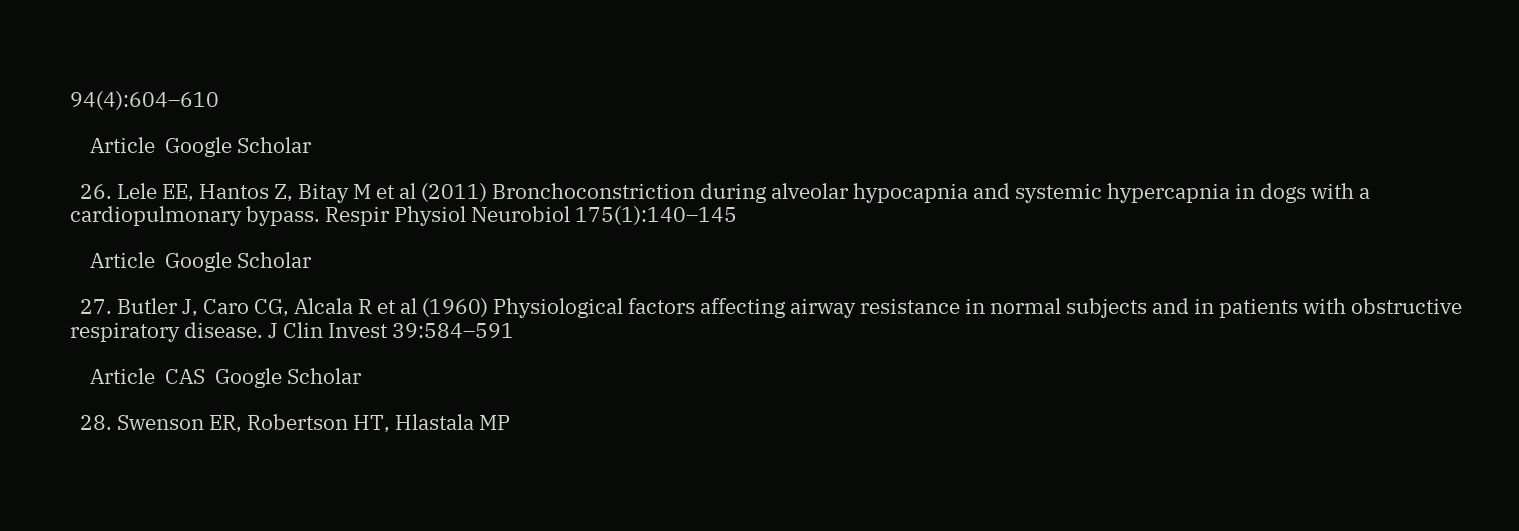94(4):604–610

    Article  Google Scholar

  26. Lele EE, Hantos Z, Bitay M et al (2011) Bronchoconstriction during alveolar hypocapnia and systemic hypercapnia in dogs with a cardiopulmonary bypass. Respir Physiol Neurobiol 175(1):140–145

    Article  Google Scholar

  27. Butler J, Caro CG, Alcala R et al (1960) Physiological factors affecting airway resistance in normal subjects and in patients with obstructive respiratory disease. J Clin Invest 39:584–591

    Article  CAS  Google Scholar

  28. Swenson ER, Robertson HT, Hlastala MP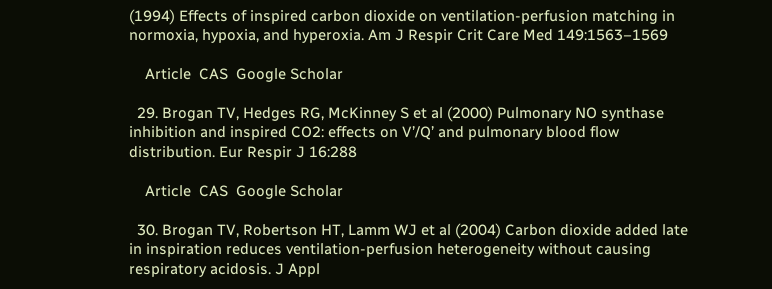(1994) Effects of inspired carbon dioxide on ventilation-perfusion matching in normoxia, hypoxia, and hyperoxia. Am J Respir Crit Care Med 149:1563–1569

    Article  CAS  Google Scholar

  29. Brogan TV, Hedges RG, McKinney S et al (2000) Pulmonary NO synthase inhibition and inspired CO2: effects on V’/Q’ and pulmonary blood flow distribution. Eur Respir J 16:288

    Article  CAS  Google Scholar

  30. Brogan TV, Robertson HT, Lamm WJ et al (2004) Carbon dioxide added late in inspiration reduces ventilation-perfusion heterogeneity without causing respiratory acidosis. J Appl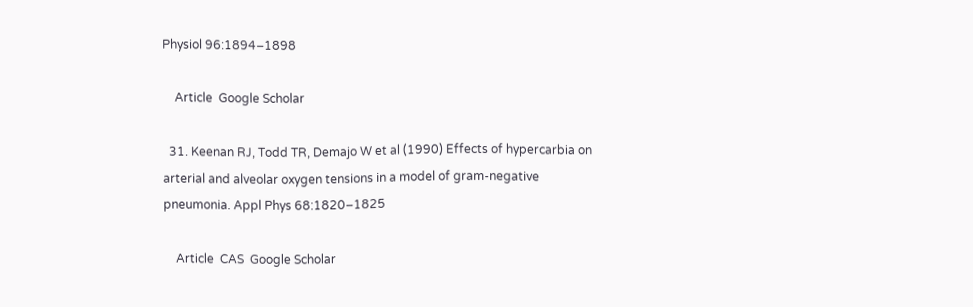Physiol 96:1894–1898

    Article  Google Scholar

  31. Keenan RJ, Todd TR, Demajo W et al (1990) Effects of hypercarbia on arterial and alveolar oxygen tensions in a model of gram-negative pneumonia. Appl Phys 68:1820–1825

    Article  CAS  Google Scholar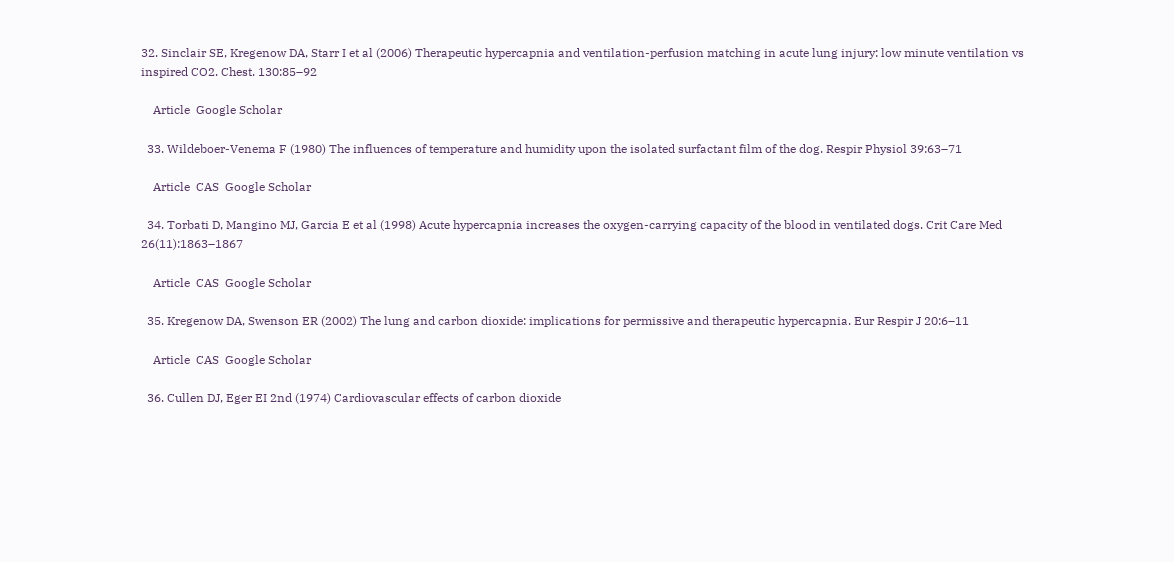32. Sinclair SE, Kregenow DA, Starr I et al (2006) Therapeutic hypercapnia and ventilation-perfusion matching in acute lung injury: low minute ventilation vs inspired CO2. Chest. 130:85–92

    Article  Google Scholar

  33. Wildeboer-Venema F (1980) The influences of temperature and humidity upon the isolated surfactant film of the dog. Respir Physiol 39:63–71

    Article  CAS  Google Scholar

  34. Torbati D, Mangino MJ, Garcia E et al (1998) Acute hypercapnia increases the oxygen-carrying capacity of the blood in ventilated dogs. Crit Care Med 26(11):1863–1867

    Article  CAS  Google Scholar

  35. Kregenow DA, Swenson ER (2002) The lung and carbon dioxide: implications for permissive and therapeutic hypercapnia. Eur Respir J 20:6–11

    Article  CAS  Google Scholar

  36. Cullen DJ, Eger EI 2nd (1974) Cardiovascular effects of carbon dioxide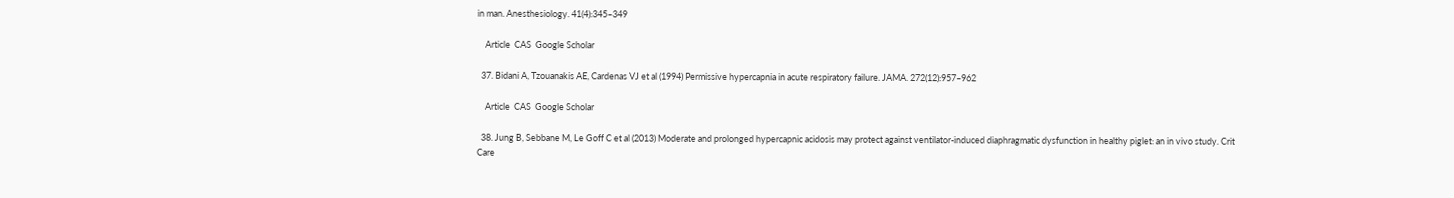in man. Anesthesiology. 41(4):345–349

    Article  CAS  Google Scholar

  37. Bidani A, Tzouanakis AE, Cardenas VJ et al (1994) Permissive hypercapnia in acute respiratory failure. JAMA. 272(12):957–962

    Article  CAS  Google Scholar

  38. Jung B, Sebbane M, Le Goff C et al (2013) Moderate and prolonged hypercapnic acidosis may protect against ventilator-induced diaphragmatic dysfunction in healthy piglet: an in vivo study. Crit Care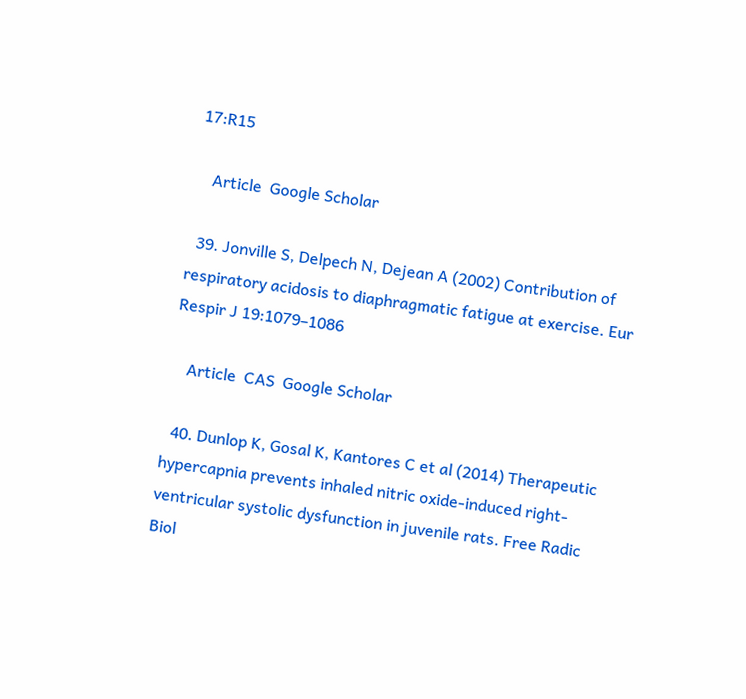17:R15

    Article  Google Scholar

  39. Jonville S, Delpech N, Dejean A (2002) Contribution of respiratory acidosis to diaphragmatic fatigue at exercise. Eur Respir J 19:1079–1086

    Article  CAS  Google Scholar

  40. Dunlop K, Gosal K, Kantores C et al (2014) Therapeutic hypercapnia prevents inhaled nitric oxide-induced right-ventricular systolic dysfunction in juvenile rats. Free Radic Biol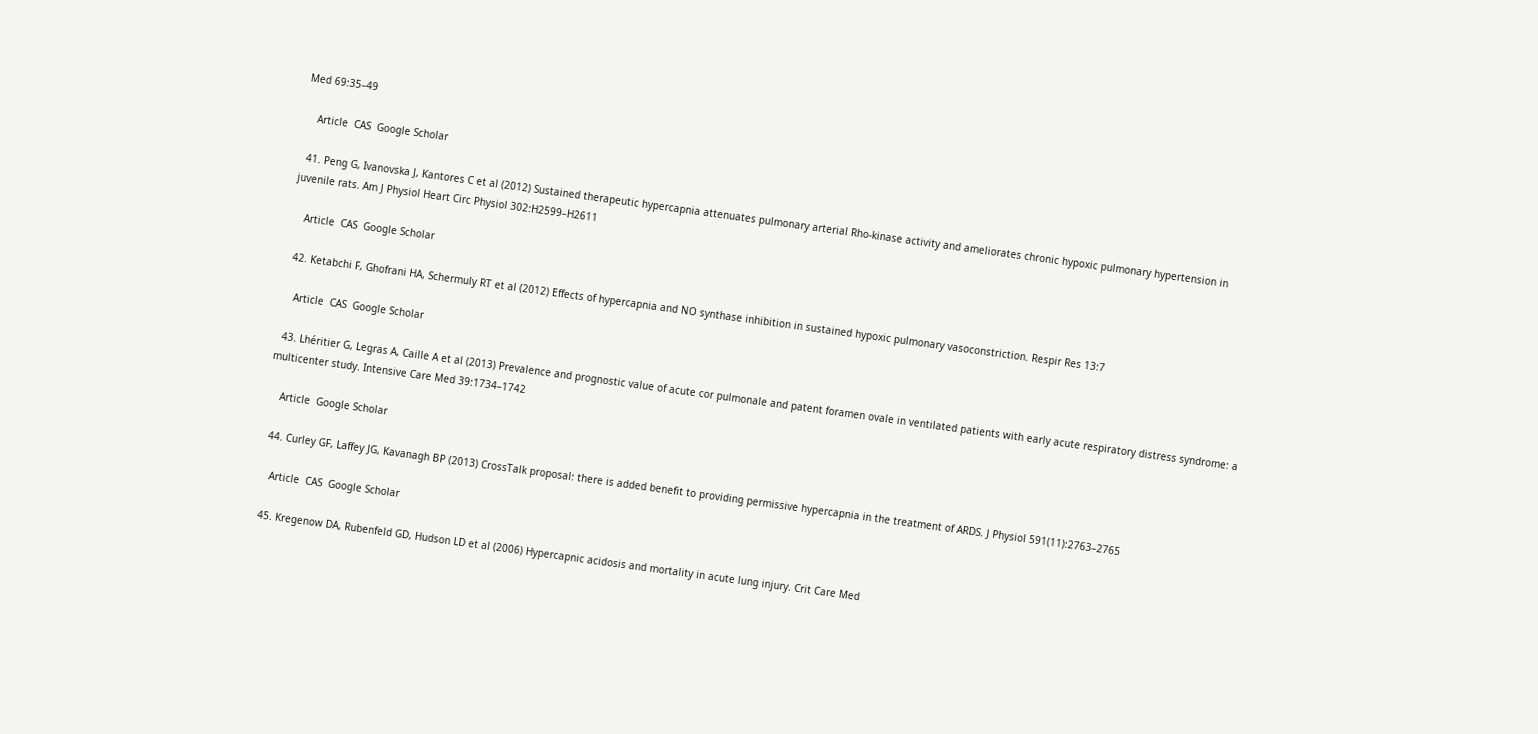Med 69:35–49

    Article  CAS  Google Scholar

  41. Peng G, Ivanovska J, Kantores C et al (2012) Sustained therapeutic hypercapnia attenuates pulmonary arterial Rho-kinase activity and ameliorates chronic hypoxic pulmonary hypertension in juvenile rats. Am J Physiol Heart Circ Physiol 302:H2599–H2611

    Article  CAS  Google Scholar

  42. Ketabchi F, Ghofrani HA, Schermuly RT et al (2012) Effects of hypercapnia and NO synthase inhibition in sustained hypoxic pulmonary vasoconstriction. Respir Res 13:7

    Article  CAS  Google Scholar

  43. Lhéritier G, Legras A, Caille A et al (2013) Prevalence and prognostic value of acute cor pulmonale and patent foramen ovale in ventilated patients with early acute respiratory distress syndrome: a multicenter study. Intensive Care Med 39:1734–1742

    Article  Google Scholar

  44. Curley GF, Laffey JG, Kavanagh BP (2013) CrossTalk proposal: there is added benefit to providing permissive hypercapnia in the treatment of ARDS. J Physiol 591(11):2763–2765

    Article  CAS  Google Scholar

  45. Kregenow DA, Rubenfeld GD, Hudson LD et al (2006) Hypercapnic acidosis and mortality in acute lung injury. Crit Care Med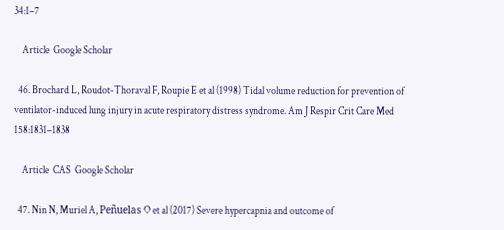34:1–7

    Article  Google Scholar

  46. Brochard L, Roudot-Thoraval F, Roupie E et al (1998) Tidal volume reduction for prevention of ventilator-induced lung injury in acute respiratory distress syndrome. Am J Respir Crit Care Med 158:1831–1838

    Article  CAS  Google Scholar

  47. Nin N, Muriel A, Peñuelas O et al (2017) Severe hypercapnia and outcome of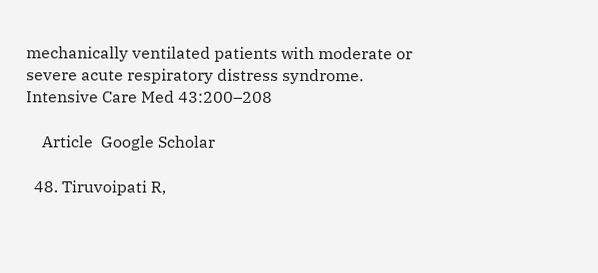mechanically ventilated patients with moderate or severe acute respiratory distress syndrome. Intensive Care Med 43:200–208

    Article  Google Scholar

  48. Tiruvoipati R,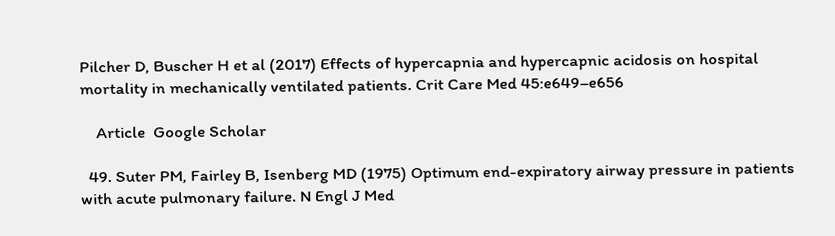Pilcher D, Buscher H et al (2017) Effects of hypercapnia and hypercapnic acidosis on hospital mortality in mechanically ventilated patients. Crit Care Med 45:e649–e656

    Article  Google Scholar

  49. Suter PM, Fairley B, Isenberg MD (1975) Optimum end-expiratory airway pressure in patients with acute pulmonary failure. N Engl J Med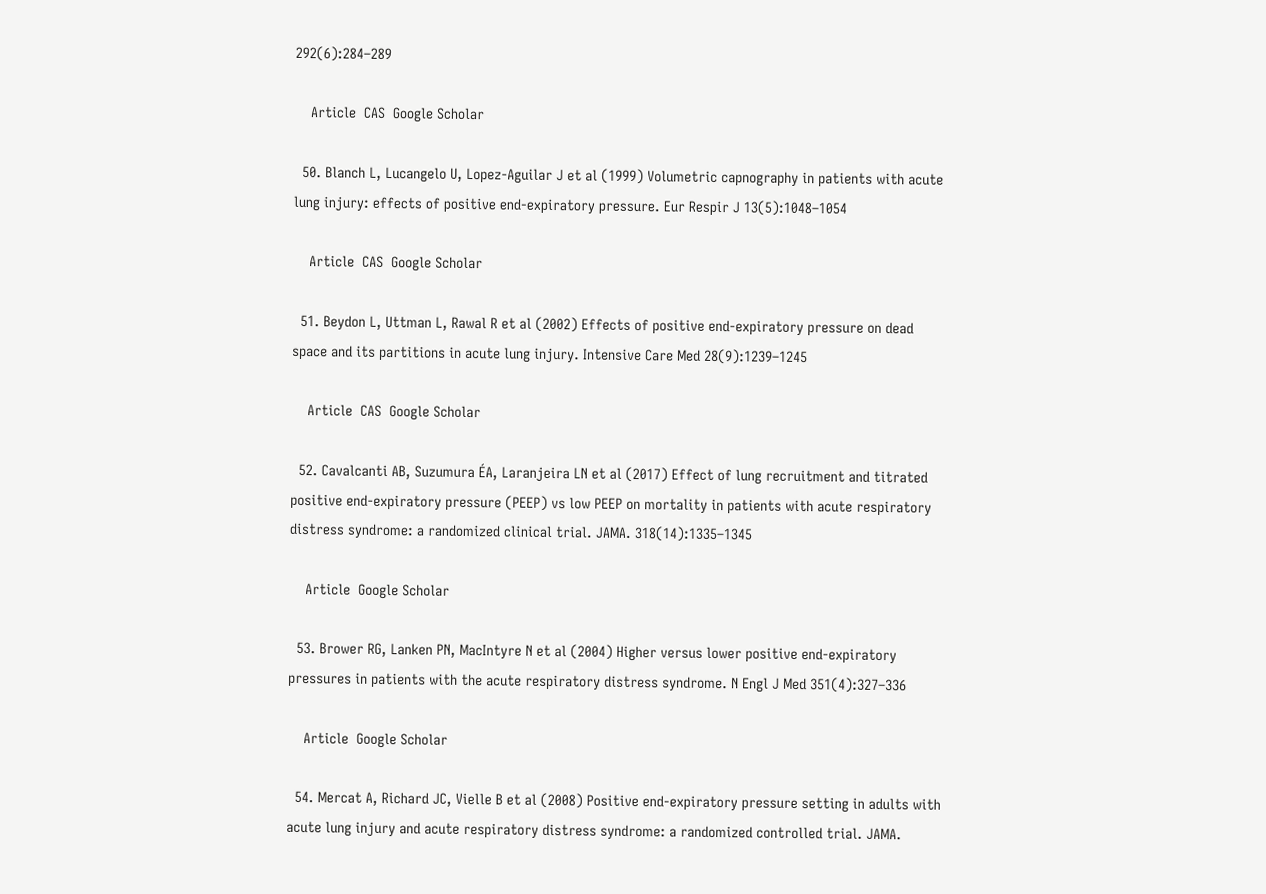292(6):284–289

    Article  CAS  Google Scholar

  50. Blanch L, Lucangelo U, Lopez-Aguilar J et al (1999) Volumetric capnography in patients with acute lung injury: effects of positive end-expiratory pressure. Eur Respir J 13(5):1048–1054

    Article  CAS  Google Scholar

  51. Beydon L, Uttman L, Rawal R et al (2002) Effects of positive end-expiratory pressure on dead space and its partitions in acute lung injury. Intensive Care Med 28(9):1239–1245

    Article  CAS  Google Scholar

  52. Cavalcanti AB, Suzumura ÉA, Laranjeira LN et al (2017) Effect of lung recruitment and titrated positive end-expiratory pressure (PEEP) vs low PEEP on mortality in patients with acute respiratory distress syndrome: a randomized clinical trial. JAMA. 318(14):1335–1345

    Article  Google Scholar

  53. Brower RG, Lanken PN, MacIntyre N et al (2004) Higher versus lower positive end-expiratory pressures in patients with the acute respiratory distress syndrome. N Engl J Med 351(4):327–336

    Article  Google Scholar

  54. Mercat A, Richard JC, Vielle B et al (2008) Positive end-expiratory pressure setting in adults with acute lung injury and acute respiratory distress syndrome: a randomized controlled trial. JAMA.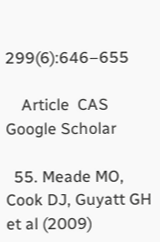299(6):646–655

    Article  CAS  Google Scholar

  55. Meade MO, Cook DJ, Guyatt GH et al (2009)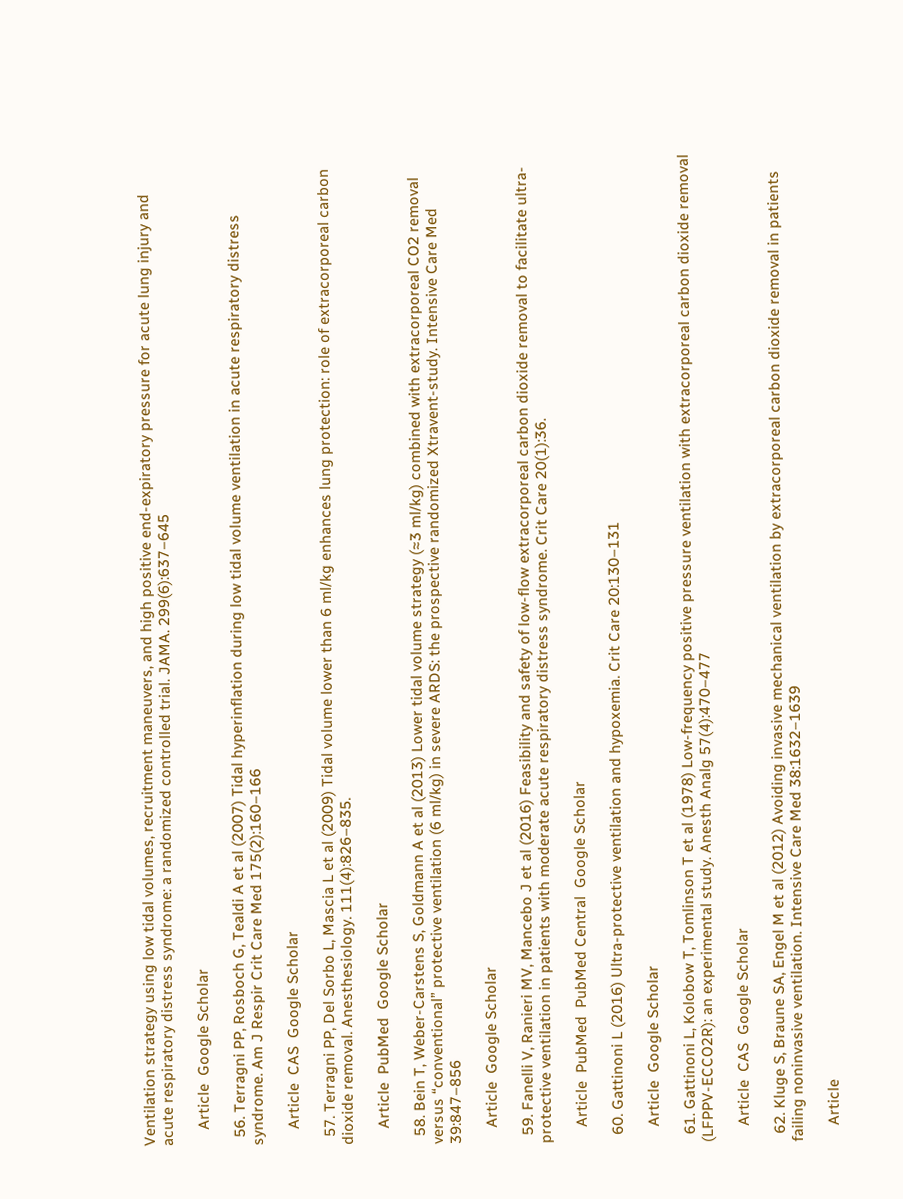Ventilation strategy using low tidal volumes, recruitment maneuvers, and high positive end-expiratory pressure for acute lung injury and acute respiratory distress syndrome: a randomized controlled trial. JAMA. 299(6):637–645

    Article  Google Scholar

  56. Terragni PP, Rosboch G, Tealdi A et al (2007) Tidal hyperinflation during low tidal volume ventilation in acute respiratory distress syndrome. Am J Respir Crit Care Med 175(2):160–166

    Article  CAS  Google Scholar

  57. Terragni PP, Del Sorbo L, Mascia L et al (2009) Tidal volume lower than 6 ml/kg enhances lung protection: role of extracorporeal carbon dioxide removal. Anesthesiology. 111(4):826–835.

    Article  PubMed  Google Scholar

  58. Bein T, Weber-Carstens S, Goldmann A et al (2013) Lower tidal volume strategy (≈3 ml/kg) combined with extracorporeal CO2 removal versus “conventional” protective ventilation (6 ml/kg) in severe ARDS: the prospective randomized Xtravent-study. Intensive Care Med 39:847–856

    Article  Google Scholar

  59. Fanelli V, Ranieri MV, Mancebo J et al (2016) Feasibility and safety of low-flow extracorporeal carbon dioxide removal to facilitate ultra-protective ventilation in patients with moderate acute respiratory distress syndrome. Crit Care 20(1):36.

    Article  PubMed  PubMed Central  Google Scholar

  60. Gattinoni L (2016) Ultra-protective ventilation and hypoxemia. Crit Care 20:130–131

    Article  Google Scholar

  61. Gattinoni L, Kolobow T, Tomlinson T et al (1978) Low-frequency positive pressure ventilation with extracorporeal carbon dioxide removal (LFPPV-ECCO2R): an experimental study. Anesth Analg 57(4):470–477

    Article  CAS  Google Scholar

  62. Kluge S, Braune SA, Engel M et al (2012) Avoiding invasive mechanical ventilation by extracorporeal carbon dioxide removal in patients failing noninvasive ventilation. Intensive Care Med 38:1632–1639

    Article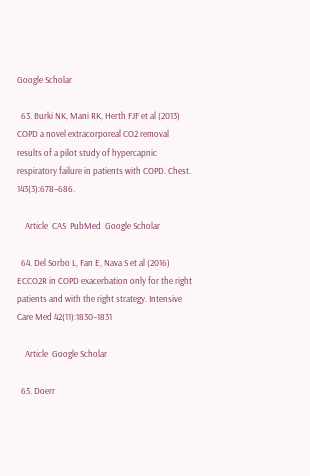Google Scholar

  63. Burki NK, Mani RK, Herth FJF et al (2013) COPD a novel extracorporeal CO2 removal results of a pilot study of hypercapnic respiratory failure in patients with COPD. Chest. 143(3):678–686.

    Article  CAS  PubMed  Google Scholar

  64. Del Sorbo L, Fan E, Nava S et al (2016) ECCO2R in COPD exacerbation only for the right patients and with the right strategy. Intensive Care Med 42(11):1830–1831

    Article  Google Scholar

  65. Doerr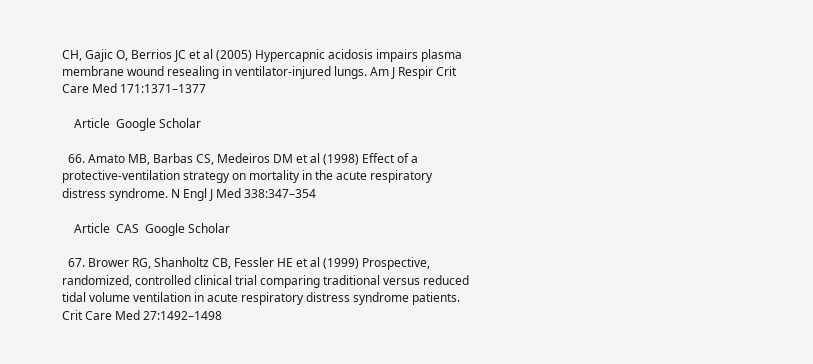CH, Gajic O, Berrios JC et al (2005) Hypercapnic acidosis impairs plasma membrane wound resealing in ventilator-injured lungs. Am J Respir Crit Care Med 171:1371–1377

    Article  Google Scholar

  66. Amato MB, Barbas CS, Medeiros DM et al (1998) Effect of a protective-ventilation strategy on mortality in the acute respiratory distress syndrome. N Engl J Med 338:347–354

    Article  CAS  Google Scholar

  67. Brower RG, Shanholtz CB, Fessler HE et al (1999) Prospective, randomized, controlled clinical trial comparing traditional versus reduced tidal volume ventilation in acute respiratory distress syndrome patients. Crit Care Med 27:1492–1498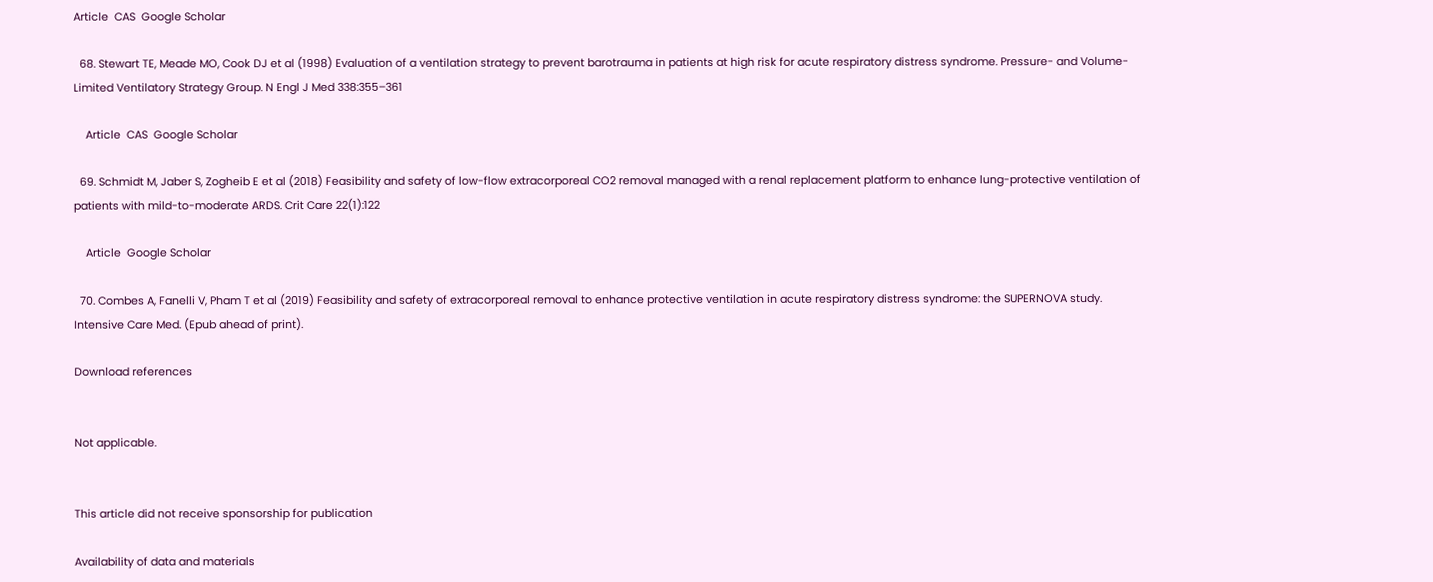Article  CAS  Google Scholar

  68. Stewart TE, Meade MO, Cook DJ et al (1998) Evaluation of a ventilation strategy to prevent barotrauma in patients at high risk for acute respiratory distress syndrome. Pressure- and Volume-Limited Ventilatory Strategy Group. N Engl J Med 338:355–361

    Article  CAS  Google Scholar

  69. Schmidt M, Jaber S, Zogheib E et al (2018) Feasibility and safety of low-flow extracorporeal CO2 removal managed with a renal replacement platform to enhance lung-protective ventilation of patients with mild-to-moderate ARDS. Crit Care 22(1):122

    Article  Google Scholar

  70. Combes A, Fanelli V, Pham T et al (2019) Feasibility and safety of extracorporeal removal to enhance protective ventilation in acute respiratory distress syndrome: the SUPERNOVA study. Intensive Care Med. (Epub ahead of print).

Download references


Not applicable.


This article did not receive sponsorship for publication

Availability of data and materials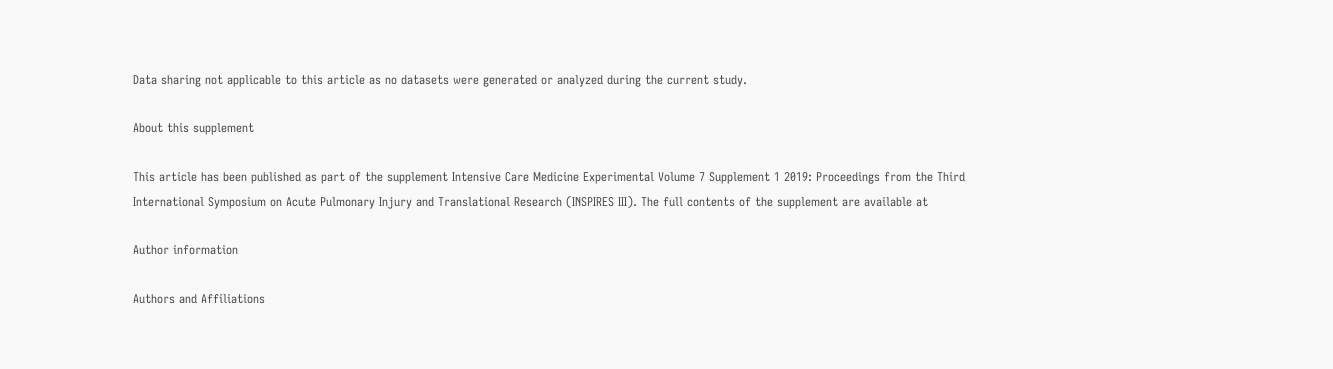Data sharing not applicable to this article as no datasets were generated or analyzed during the current study.

About this supplement

This article has been published as part of the supplement Intensive Care Medicine Experimental Volume 7 Supplement 1 2019: Proceedings from the Third International Symposium on Acute Pulmonary Injury and Translational Research (INSPIRES III). The full contents of the supplement are available at

Author information

Authors and Affiliations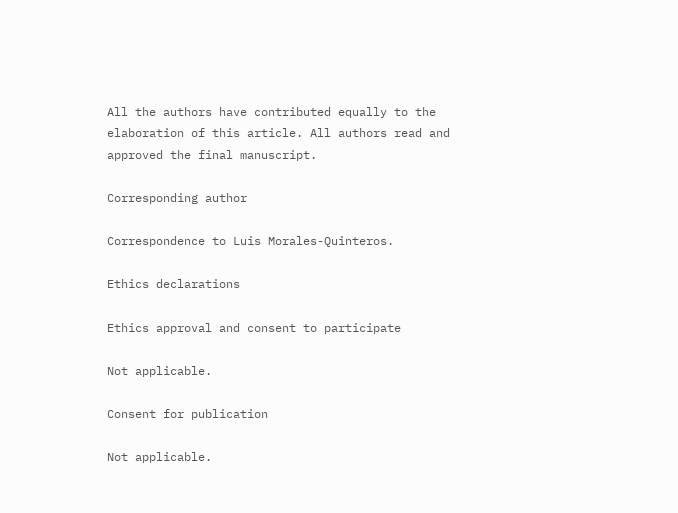All the authors have contributed equally to the elaboration of this article. All authors read and approved the final manuscript.

Corresponding author

Correspondence to Luis Morales-Quinteros.

Ethics declarations

Ethics approval and consent to participate

Not applicable.

Consent for publication

Not applicable.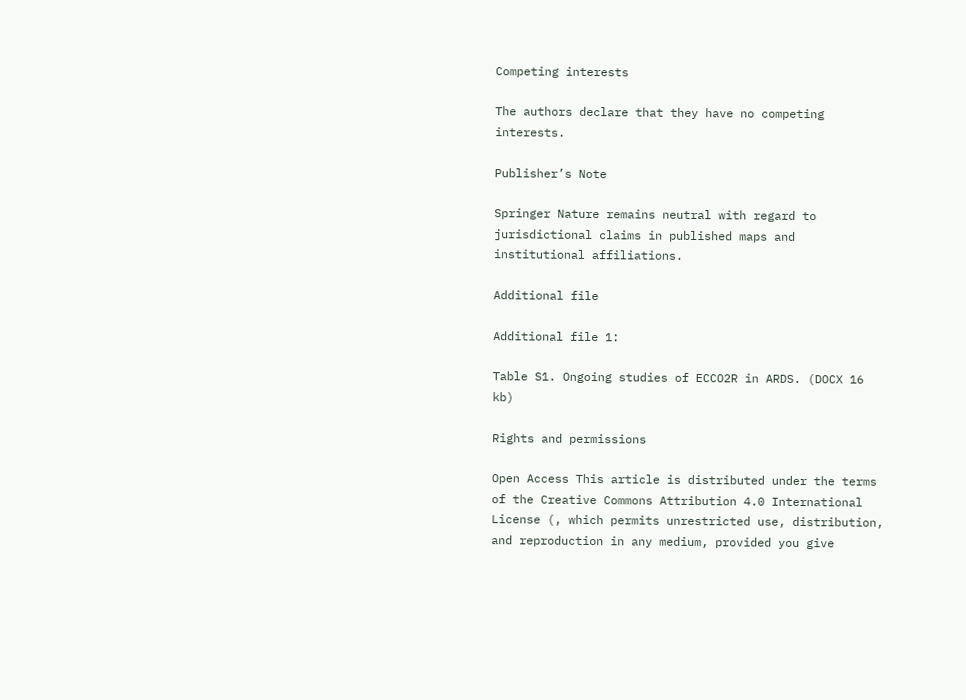Competing interests

The authors declare that they have no competing interests.

Publisher’s Note

Springer Nature remains neutral with regard to jurisdictional claims in published maps and institutional affiliations.

Additional file

Additional file 1:

Table S1. Ongoing studies of ECCO2R in ARDS. (DOCX 16 kb)

Rights and permissions

Open Access This article is distributed under the terms of the Creative Commons Attribution 4.0 International License (, which permits unrestricted use, distribution, and reproduction in any medium, provided you give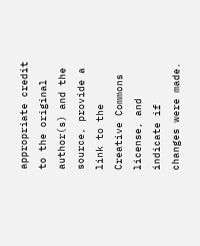appropriate credit to the original author(s) and the source, provide a link to the Creative Commons license, and indicate if changes were made.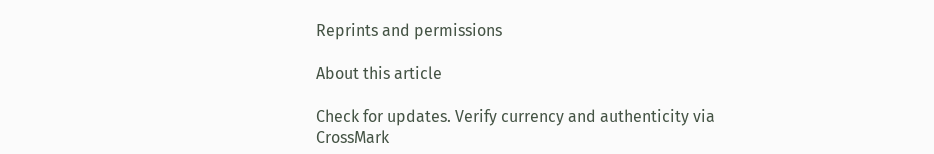Reprints and permissions

About this article

Check for updates. Verify currency and authenticity via CrossMark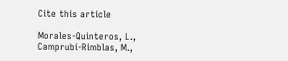Cite this article

Morales-Quinteros, L., Camprubí-Rimblas, M.,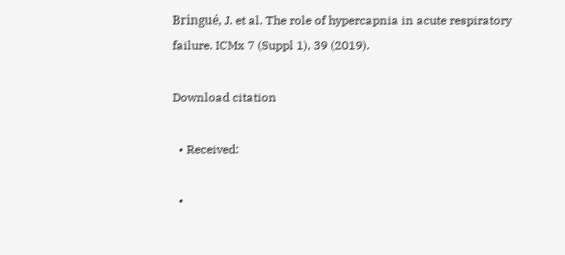Bringué, J. et al. The role of hypercapnia in acute respiratory failure. ICMx 7 (Suppl 1), 39 (2019).

Download citation

  • Received:

  •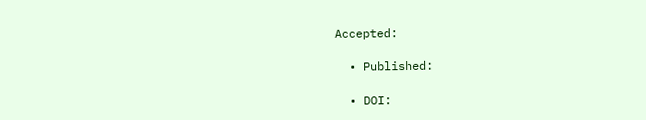Accepted:

  • Published:

  • DOI: